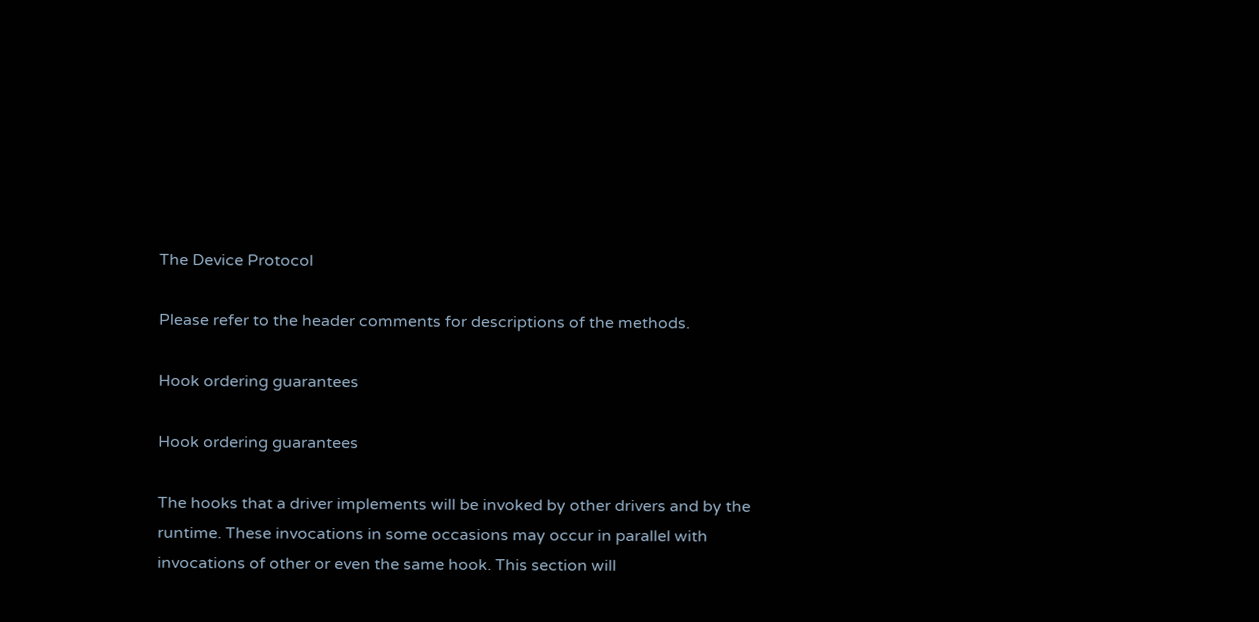The Device Protocol

Please refer to the header comments for descriptions of the methods.

Hook ordering guarantees

Hook ordering guarantees

The hooks that a driver implements will be invoked by other drivers and by the runtime. These invocations in some occasions may occur in parallel with invocations of other or even the same hook. This section will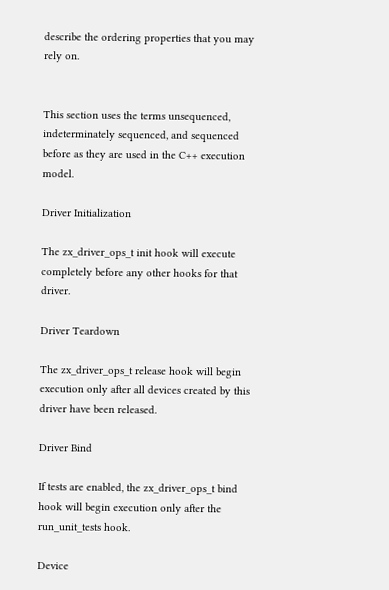describe the ordering properties that you may rely on.


This section uses the terms unsequenced, indeterminately sequenced, and sequenced before as they are used in the C++ execution model.

Driver Initialization

The zx_driver_ops_t init hook will execute completely before any other hooks for that driver.

Driver Teardown

The zx_driver_ops_t release hook will begin execution only after all devices created by this driver have been released.

Driver Bind

If tests are enabled, the zx_driver_ops_t bind hook will begin execution only after the run_unit_tests hook.

Device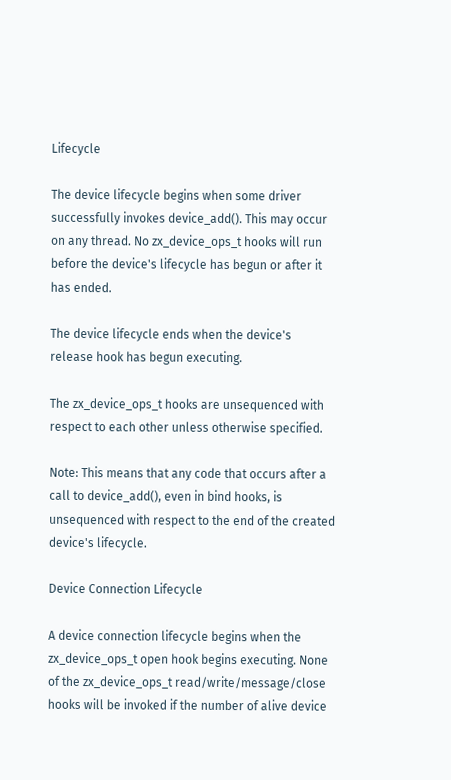Lifecycle

The device lifecycle begins when some driver successfully invokes device_add(). This may occur on any thread. No zx_device_ops_t hooks will run before the device's lifecycle has begun or after it has ended.

The device lifecycle ends when the device's release hook has begun executing.

The zx_device_ops_t hooks are unsequenced with respect to each other unless otherwise specified.

Note: This means that any code that occurs after a call to device_add(), even in bind hooks, is unsequenced with respect to the end of the created device's lifecycle.

Device Connection Lifecycle

A device connection lifecycle begins when the zx_device_ops_t open hook begins executing. None of the zx_device_ops_t read/write/message/close hooks will be invoked if the number of alive device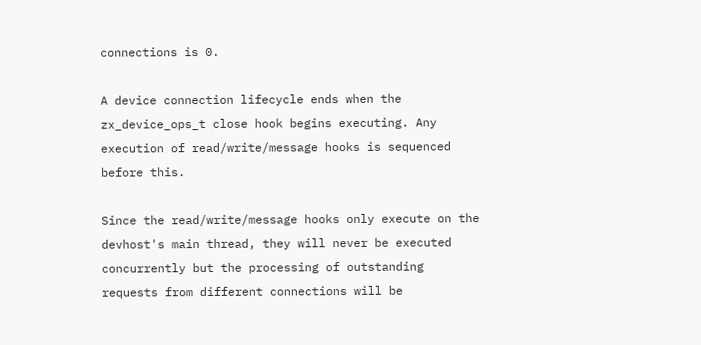connections is 0.

A device connection lifecycle ends when the zx_device_ops_t close hook begins executing. Any execution of read/write/message hooks is sequenced before this.

Since the read/write/message hooks only execute on the devhost's main thread, they will never be executed concurrently but the processing of outstanding requests from different connections will be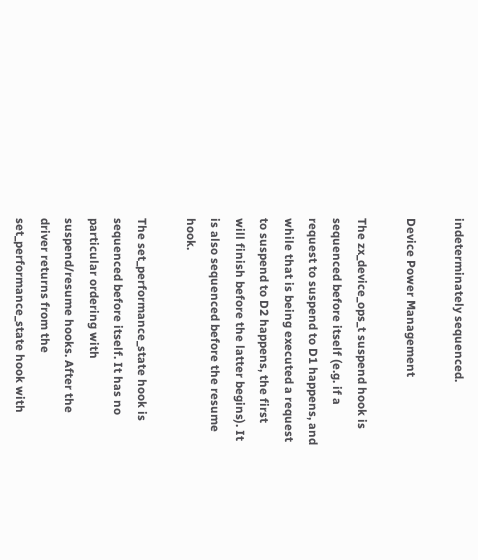indeterminately sequenced.

Device Power Management

The zx_device_ops_t suspend hook is sequenced before itself (e.g. if a request to suspend to D1 happens, and while that is being executed a request to suspend to D2 happens, the first will finish before the latter begins). It is also sequenced before the resume hook.

The set_performance_state hook is sequenced before itself. It has no particular ordering with suspend/resume hooks. After the driver returns from the set_performance_state hook with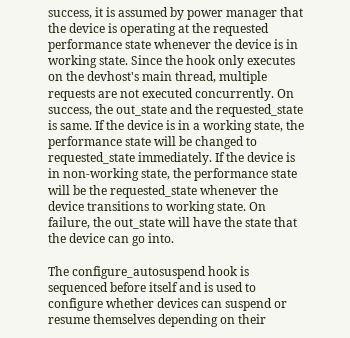success, it is assumed by power manager that the device is operating at the requested performance state whenever the device is in working state. Since the hook only executes on the devhost's main thread, multiple requests are not executed concurrently. On success, the out_state and the requested_state is same. If the device is in a working state, the performance state will be changed to requested_state immediately. If the device is in non-working state, the performance state will be the requested_state whenever the device transitions to working state. On failure, the out_state will have the state that the device can go into.

The configure_autosuspend hook is sequenced before itself and is used to configure whether devices can suspend or resume themselves depending on their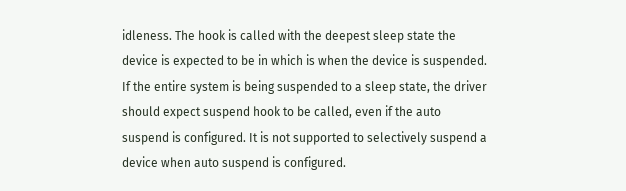idleness. The hook is called with the deepest sleep state the device is expected to be in which is when the device is suspended. If the entire system is being suspended to a sleep state, the driver should expect suspend hook to be called, even if the auto suspend is configured. It is not supported to selectively suspend a device when auto suspend is configured.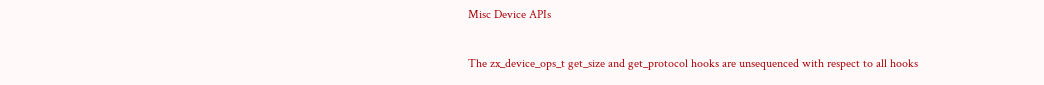Misc Device APIs

The zx_device_ops_t get_size and get_protocol hooks are unsequenced with respect to all hooks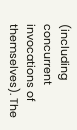(including concurrent invocations of themselves). The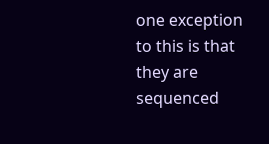one exception to this is that they are sequenced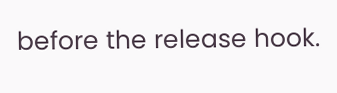before the release hook.